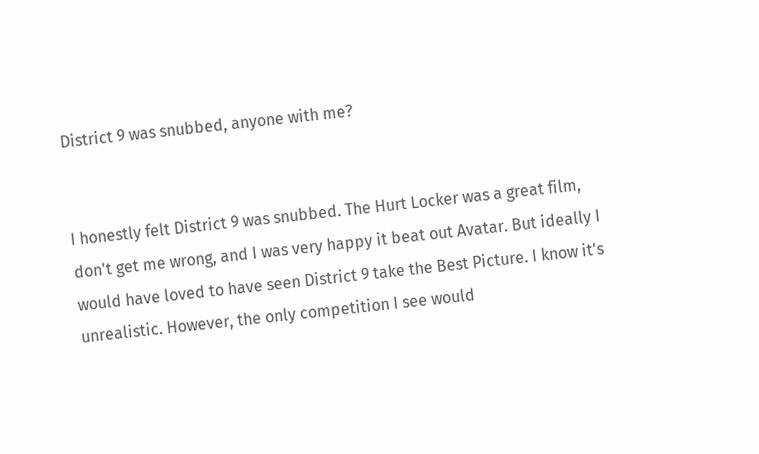District 9 was snubbed, anyone with me?


I honestly felt District 9 was snubbed. The Hurt Locker was a great film, don't get me wrong, and I was very happy it beat out Avatar. But ideally I would have loved to have seen District 9 take the Best Picture. I know it's unrealistic. However, the only competition I see would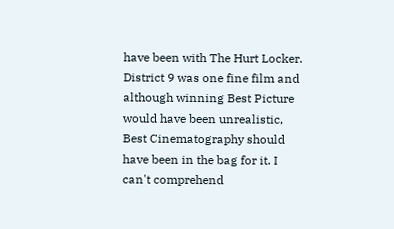have been with The Hurt Locker. District 9 was one fine film and although winning Best Picture would have been unrealistic, Best Cinematography should have been in the bag for it. I can't comprehend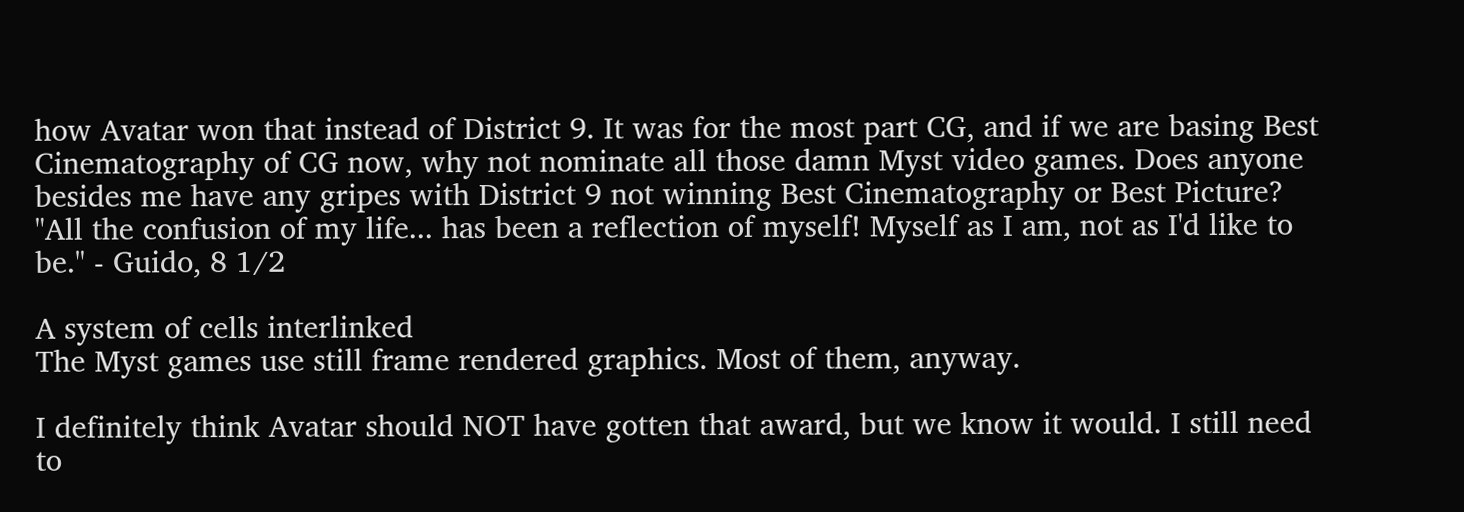how Avatar won that instead of District 9. It was for the most part CG, and if we are basing Best Cinematography of CG now, why not nominate all those damn Myst video games. Does anyone besides me have any gripes with District 9 not winning Best Cinematography or Best Picture?
"All the confusion of my life... has been a reflection of myself! Myself as I am, not as I'd like to be." - Guido, 8 1/2

A system of cells interlinked
The Myst games use still frame rendered graphics. Most of them, anyway.

I definitely think Avatar should NOT have gotten that award, but we know it would. I still need to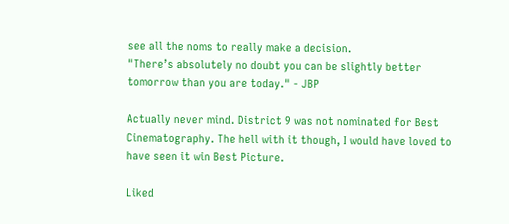see all the noms to really make a decision.
"There’s absolutely no doubt you can be slightly better tomorrow than you are today." - JBP

Actually never mind. District 9 was not nominated for Best Cinematography. The hell with it though, I would have loved to have seen it win Best Picture.

Liked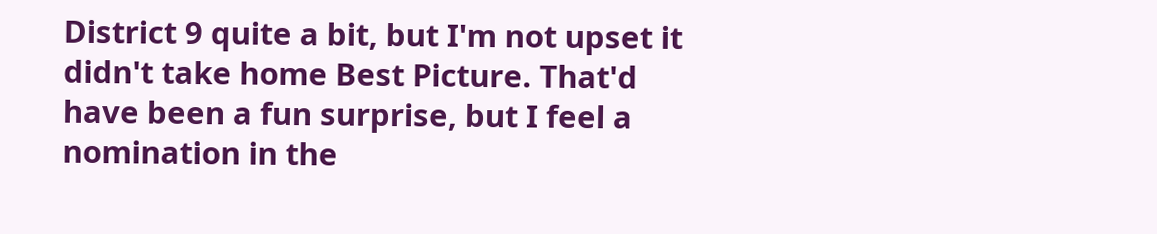District 9 quite a bit, but I'm not upset it didn't take home Best Picture. That'd have been a fun surprise, but I feel a nomination in the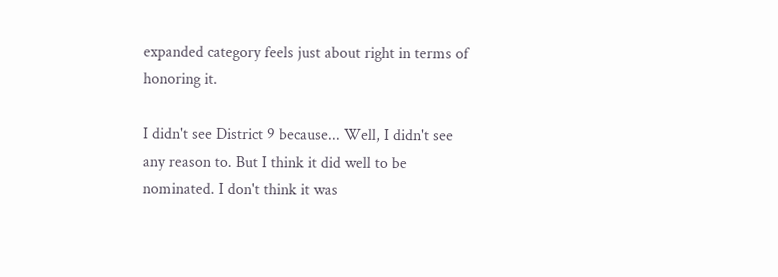expanded category feels just about right in terms of honoring it.

I didn't see District 9 because... Well, I didn't see any reason to. But I think it did well to be nominated. I don't think it was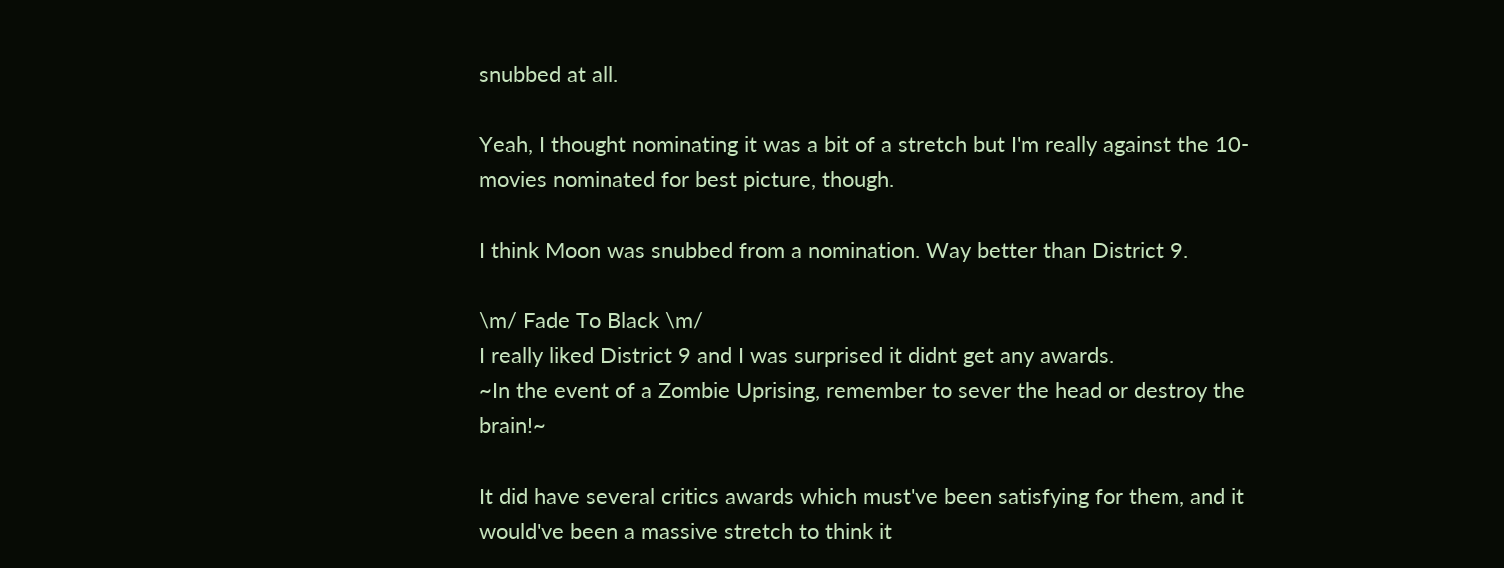snubbed at all.

Yeah, I thought nominating it was a bit of a stretch but I'm really against the 10-movies nominated for best picture, though.

I think Moon was snubbed from a nomination. Way better than District 9.

\m/ Fade To Black \m/
I really liked District 9 and I was surprised it didnt get any awards.
~In the event of a Zombie Uprising, remember to sever the head or destroy the brain!~

It did have several critics awards which must've been satisfying for them, and it would've been a massive stretch to think it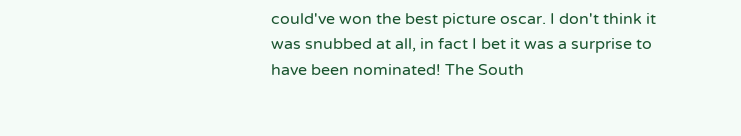could've won the best picture oscar. I don't think it was snubbed at all, in fact I bet it was a surprise to have been nominated! The South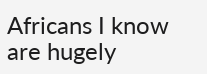Africans I know are hugely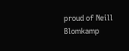proud of Neill Blomkamp